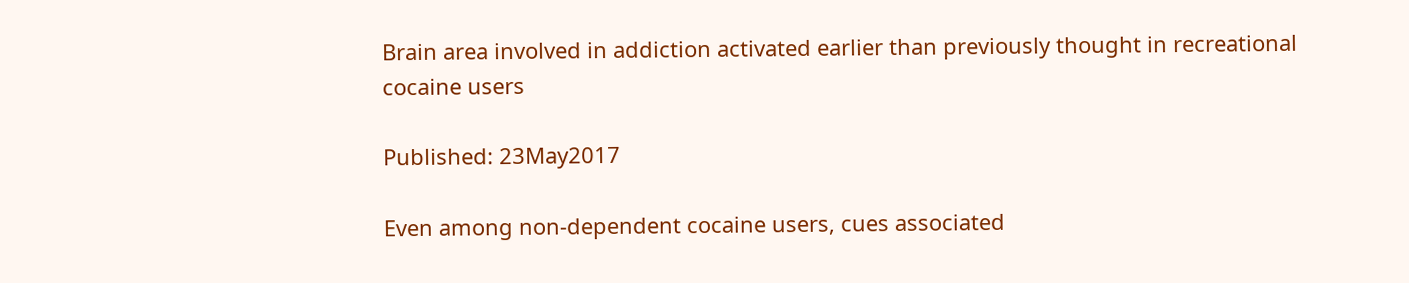Brain area involved in addiction activated earlier than previously thought in recreational cocaine users

Published: 23May2017

Even among non-dependent cocaine users, cues associated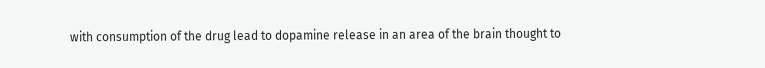with consumption of the drug lead to dopamine release in an area of the brain thought to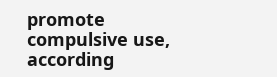promote compulsive use, according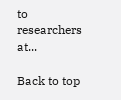to researchers at...

Back to top